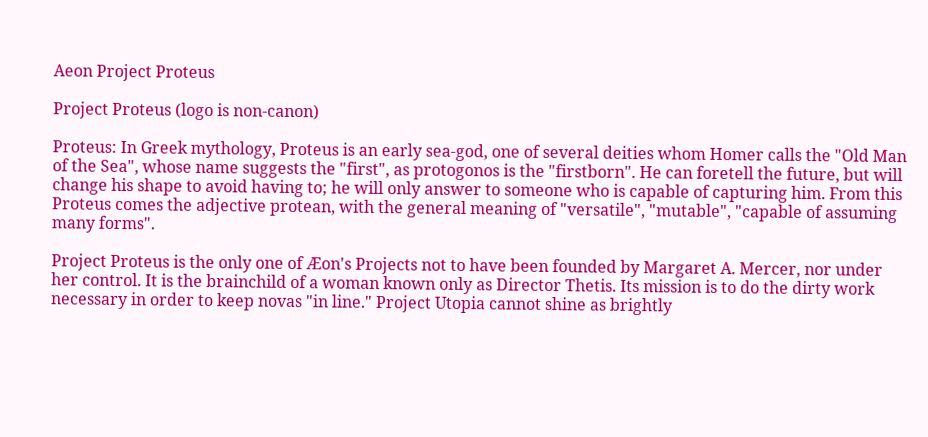Aeon Project Proteus

Project Proteus (logo is non-canon)

Proteus: In Greek mythology, Proteus is an early sea-god, one of several deities whom Homer calls the "Old Man of the Sea", whose name suggests the "first", as protogonos is the "firstborn". He can foretell the future, but will change his shape to avoid having to; he will only answer to someone who is capable of capturing him. From this Proteus comes the adjective protean, with the general meaning of "versatile", "mutable", "capable of assuming many forms".

Project Proteus is the only one of Æon's Projects not to have been founded by Margaret A. Mercer, nor under her control. It is the brainchild of a woman known only as Director Thetis. Its mission is to do the dirty work necessary in order to keep novas "in line." Project Utopia cannot shine as brightly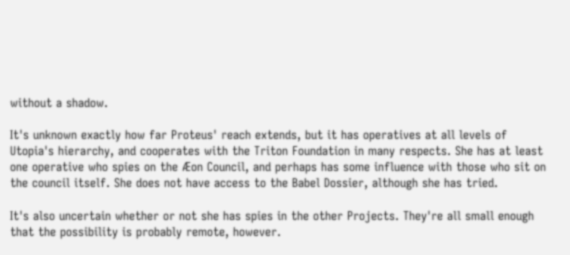without a shadow.

It's unknown exactly how far Proteus' reach extends, but it has operatives at all levels of Utopia's hierarchy, and cooperates with the Triton Foundation in many respects. She has at least one operative who spies on the Æon Council, and perhaps has some influence with those who sit on the council itself. She does not have access to the Babel Dossier, although she has tried.

It's also uncertain whether or not she has spies in the other Projects. They're all small enough that the possibility is probably remote, however.